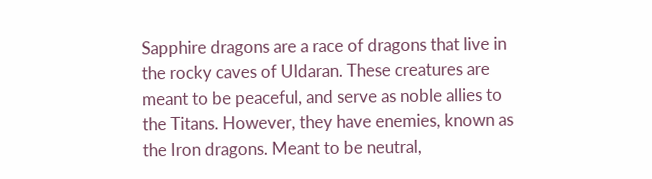Sapphire dragons are a race of dragons that live in the rocky caves of Uldaran. These creatures are meant to be peaceful, and serve as noble allies to the Titans. However, they have enemies, known as the Iron dragons. Meant to be neutral,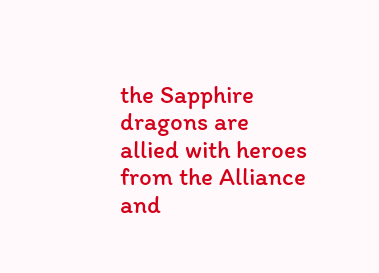the Sapphire dragons are allied with heroes from the Alliance and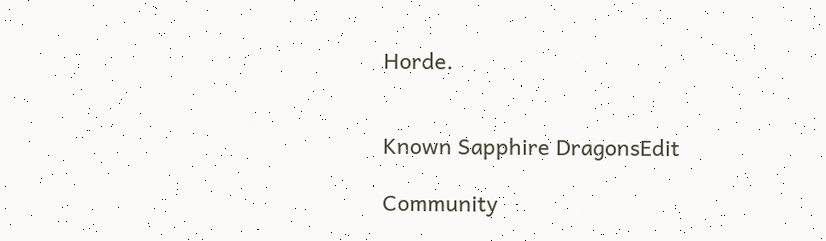Horde.


Known Sapphire DragonsEdit

Community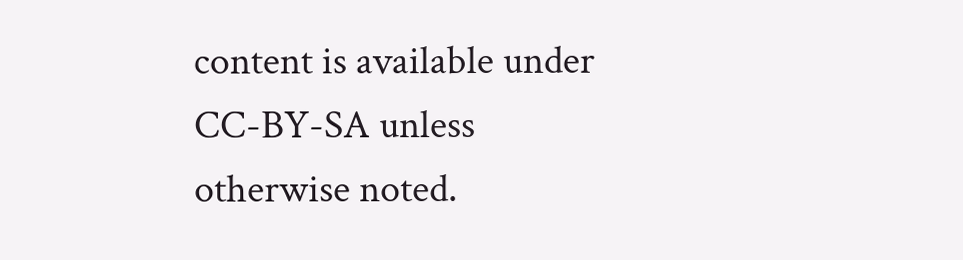content is available under CC-BY-SA unless otherwise noted.